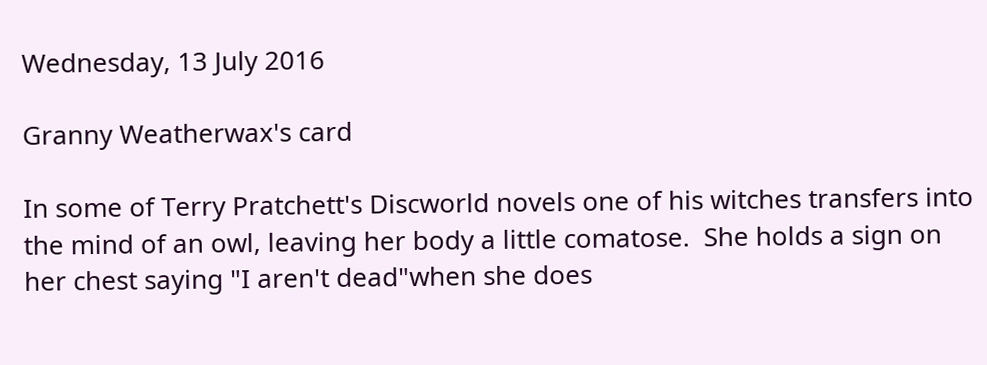Wednesday, 13 July 2016

Granny Weatherwax's card

In some of Terry Pratchett's Discworld novels one of his witches transfers into the mind of an owl, leaving her body a little comatose.  She holds a sign on her chest saying "I aren't dead"when she does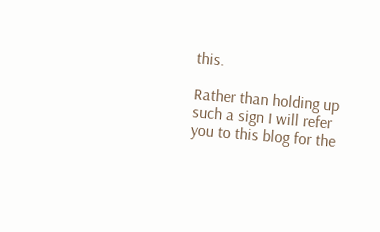this.

Rather than holding up such a sign I will refer you to this blog for the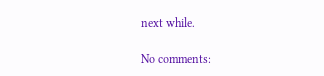next while.

No comments: